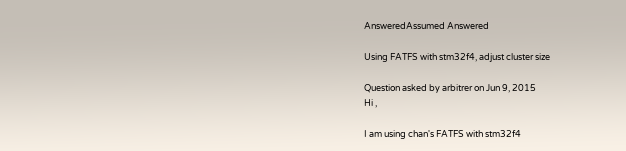AnsweredAssumed Answered

Using FATFS with stm32f4, adjust cluster size

Question asked by arbitrer on Jun 9, 2015
Hi ,

I am using chan's FATFS with stm32f4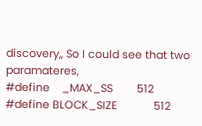discovery,, So I could see that two paramateres,
#define    _MAX_SS        512
#define BLOCK_SIZE            512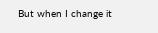But when I change it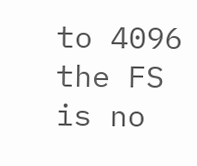to 4096 the FS is no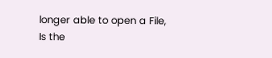longer able to open a File,
Is the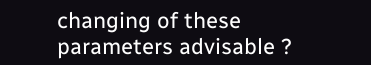changing of these parameters advisable ?